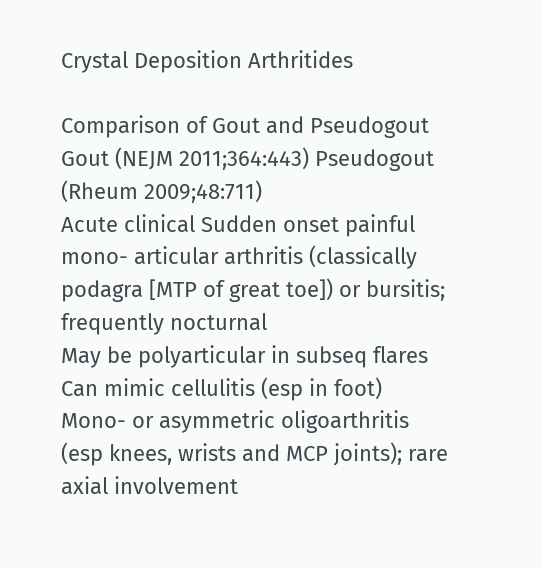Crystal Deposition Arthritides

Comparison of Gout and Pseudogout
Gout (NEJM 2011;364:443) Pseudogout (Rheum 2009;48:711)
Acute clinical Sudden onset painful mono- articular arthritis (classically podagra [MTP of great toe]) or bursitis; frequently nocturnal
May be polyarticular in subseq flares
Can mimic cellulitis (esp in foot)
Mono- or asymmetric oligoarthritis (esp knees, wrists and MCP joints); rare axial involvement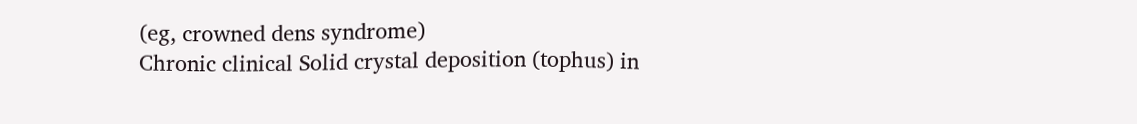(eg, crowned dens syndrome)
Chronic clinical Solid crystal deposition (tophus) in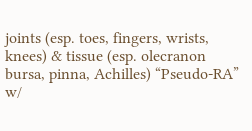joints (esp. toes, fingers, wrists, knees) & tissue (esp. olecranon bursa, pinna, Achilles) “Pseudo-RA” w/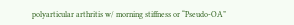polyarticular arthritis w/ morning stiffness or “Pseudo-OA”